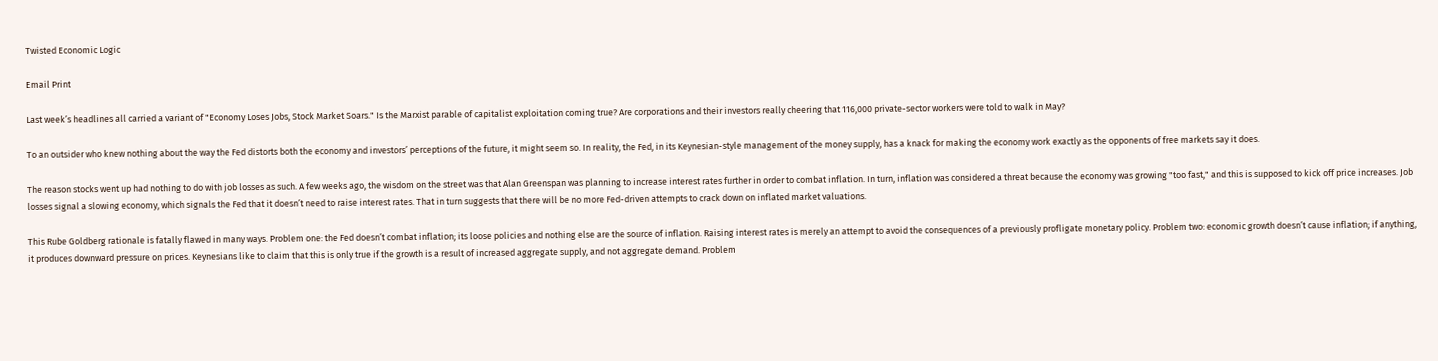Twisted Economic Logic

Email Print

Last week’s headlines all carried a variant of "Economy Loses Jobs, Stock Market Soars." Is the Marxist parable of capitalist exploitation coming true? Are corporations and their investors really cheering that 116,000 private-sector workers were told to walk in May?

To an outsider who knew nothing about the way the Fed distorts both the economy and investors’ perceptions of the future, it might seem so. In reality, the Fed, in its Keynesian-style management of the money supply, has a knack for making the economy work exactly as the opponents of free markets say it does.

The reason stocks went up had nothing to do with job losses as such. A few weeks ago, the wisdom on the street was that Alan Greenspan was planning to increase interest rates further in order to combat inflation. In turn, inflation was considered a threat because the economy was growing "too fast," and this is supposed to kick off price increases. Job losses signal a slowing economy, which signals the Fed that it doesn’t need to raise interest rates. That in turn suggests that there will be no more Fed-driven attempts to crack down on inflated market valuations.

This Rube Goldberg rationale is fatally flawed in many ways. Problem one: the Fed doesn’t combat inflation; its loose policies and nothing else are the source of inflation. Raising interest rates is merely an attempt to avoid the consequences of a previously profligate monetary policy. Problem two: economic growth doesn’t cause inflation; if anything, it produces downward pressure on prices. Keynesians like to claim that this is only true if the growth is a result of increased aggregate supply, and not aggregate demand. Problem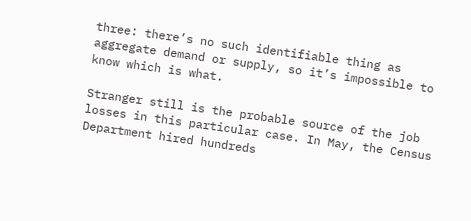three: there’s no such identifiable thing as aggregate demand or supply, so it’s impossible to know which is what.

Stranger still is the probable source of the job losses in this particular case. In May, the Census Department hired hundreds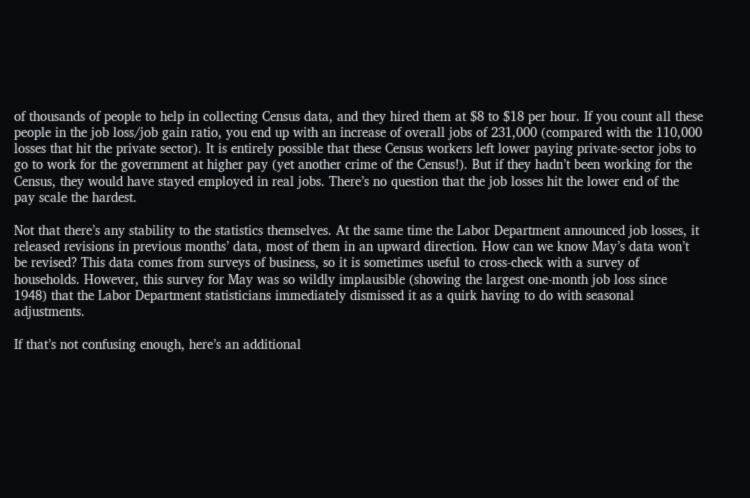of thousands of people to help in collecting Census data, and they hired them at $8 to $18 per hour. If you count all these people in the job loss/job gain ratio, you end up with an increase of overall jobs of 231,000 (compared with the 110,000 losses that hit the private sector). It is entirely possible that these Census workers left lower paying private-sector jobs to go to work for the government at higher pay (yet another crime of the Census!). But if they hadn’t been working for the Census, they would have stayed employed in real jobs. There’s no question that the job losses hit the lower end of the pay scale the hardest.

Not that there’s any stability to the statistics themselves. At the same time the Labor Department announced job losses, it released revisions in previous months’ data, most of them in an upward direction. How can we know May’s data won’t be revised? This data comes from surveys of business, so it is sometimes useful to cross-check with a survey of households. However, this survey for May was so wildly implausible (showing the largest one-month job loss since 1948) that the Labor Department statisticians immediately dismissed it as a quirk having to do with seasonal adjustments.

If that’s not confusing enough, here’s an additional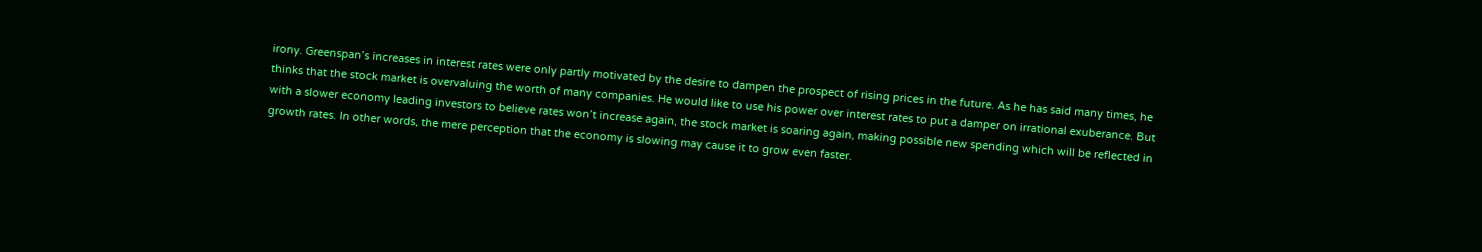irony. Greenspan’s increases in interest rates were only partly motivated by the desire to dampen the prospect of rising prices in the future. As he has said many times, he thinks that the stock market is overvaluing the worth of many companies. He would like to use his power over interest rates to put a damper on irrational exuberance. But with a slower economy leading investors to believe rates won’t increase again, the stock market is soaring again, making possible new spending which will be reflected in growth rates. In other words, the mere perception that the economy is slowing may cause it to grow even faster.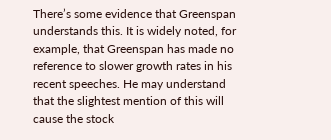There’s some evidence that Greenspan understands this. It is widely noted, for example, that Greenspan has made no reference to slower growth rates in his recent speeches. He may understand that the slightest mention of this will cause the stock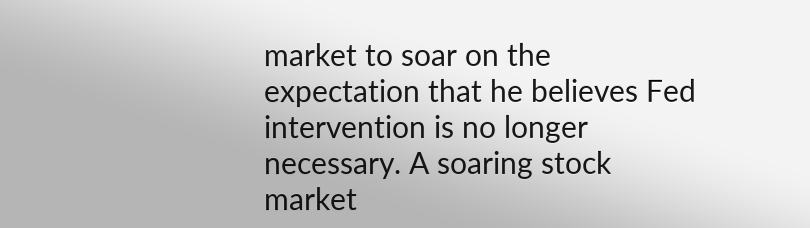market to soar on the expectation that he believes Fed intervention is no longer necessary. A soaring stock market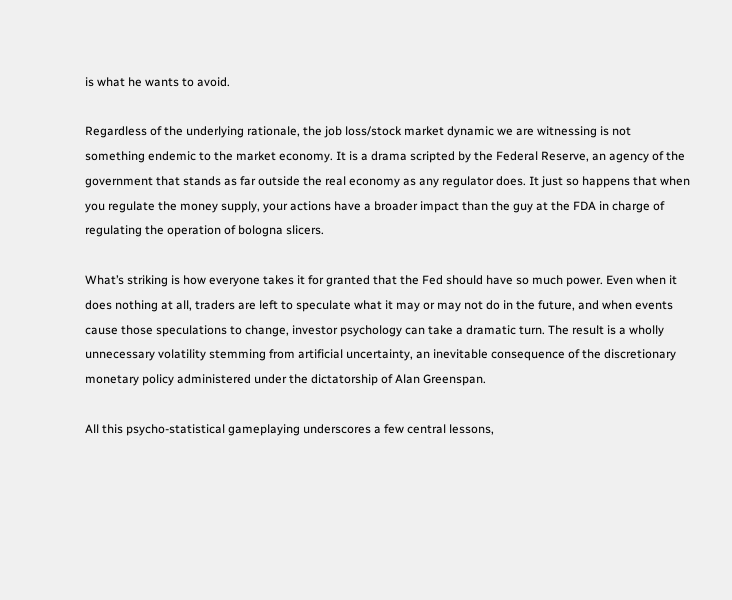is what he wants to avoid.

Regardless of the underlying rationale, the job loss/stock market dynamic we are witnessing is not something endemic to the market economy. It is a drama scripted by the Federal Reserve, an agency of the government that stands as far outside the real economy as any regulator does. It just so happens that when you regulate the money supply, your actions have a broader impact than the guy at the FDA in charge of regulating the operation of bologna slicers.

What’s striking is how everyone takes it for granted that the Fed should have so much power. Even when it does nothing at all, traders are left to speculate what it may or may not do in the future, and when events cause those speculations to change, investor psychology can take a dramatic turn. The result is a wholly unnecessary volatility stemming from artificial uncertainty, an inevitable consequence of the discretionary monetary policy administered under the dictatorship of Alan Greenspan.

All this psycho-statistical gameplaying underscores a few central lessons,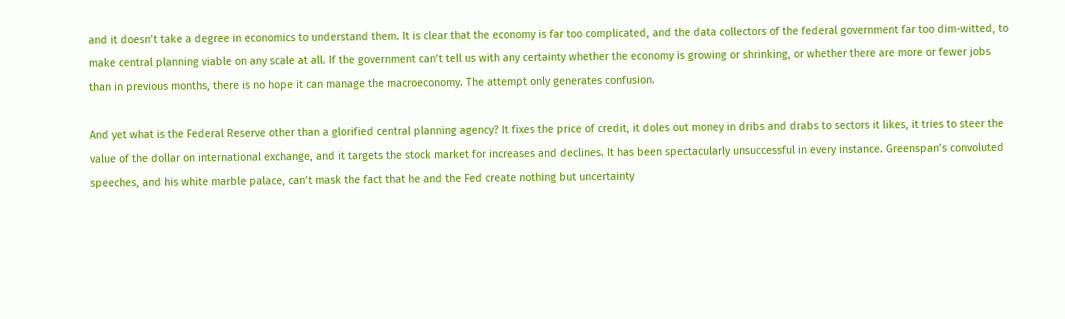and it doesn’t take a degree in economics to understand them. It is clear that the economy is far too complicated, and the data collectors of the federal government far too dim-witted, to make central planning viable on any scale at all. If the government can’t tell us with any certainty whether the economy is growing or shrinking, or whether there are more or fewer jobs than in previous months, there is no hope it can manage the macroeconomy. The attempt only generates confusion.

And yet what is the Federal Reserve other than a glorified central planning agency? It fixes the price of credit, it doles out money in dribs and drabs to sectors it likes, it tries to steer the value of the dollar on international exchange, and it targets the stock market for increases and declines. It has been spectacularly unsuccessful in every instance. Greenspan’s convoluted speeches, and his white marble palace, can’t mask the fact that he and the Fed create nothing but uncertainty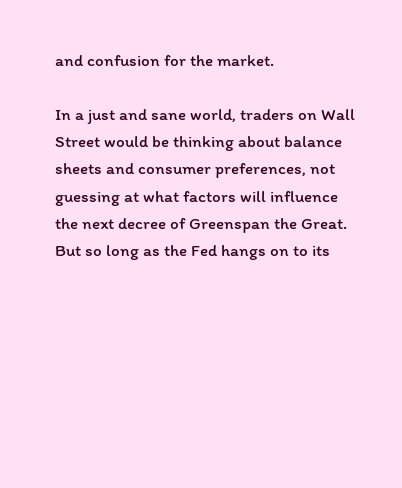and confusion for the market.

In a just and sane world, traders on Wall Street would be thinking about balance sheets and consumer preferences, not guessing at what factors will influence the next decree of Greenspan the Great. But so long as the Fed hangs on to its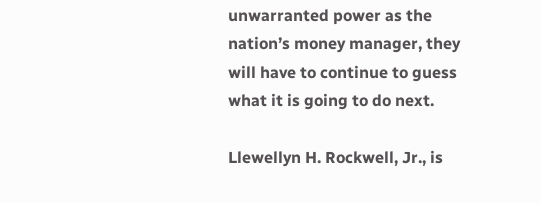unwarranted power as the nation’s money manager, they will have to continue to guess what it is going to do next.

Llewellyn H. Rockwell, Jr., is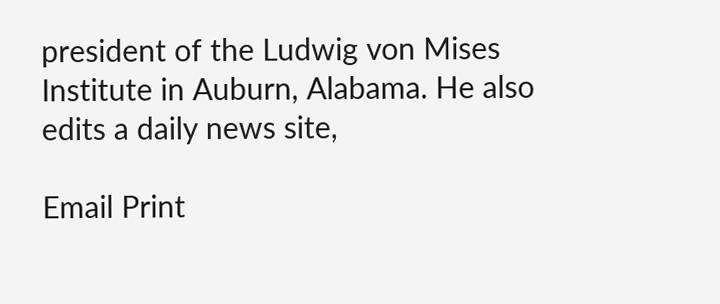president of the Ludwig von Mises Institute in Auburn, Alabama. He also edits a daily news site,

Email Print